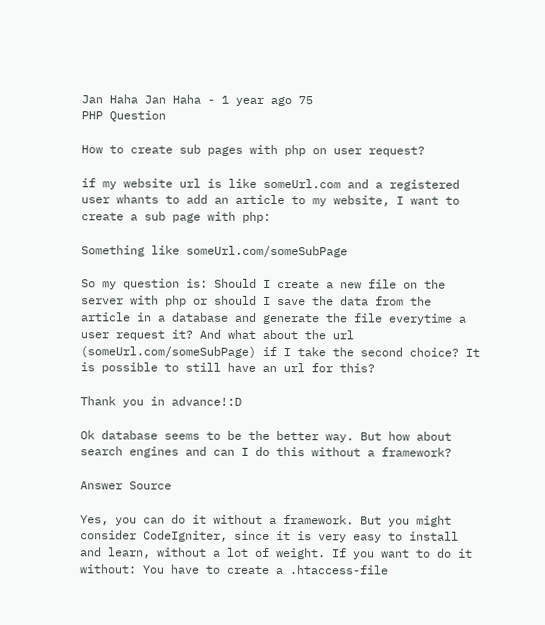Jan Haha Jan Haha - 1 year ago 75
PHP Question

How to create sub pages with php on user request?

if my website url is like someUrl.com and a registered user whants to add an article to my website, I want to create a sub page with php:

Something like someUrl.com/someSubPage

So my question is: Should I create a new file on the server with php or should I save the data from the article in a database and generate the file everytime a user request it? And what about the url (someUrl.com/someSubPage) if I take the second choice? It is possible to still have an url for this?

Thank you in advance!:D

Ok database seems to be the better way. But how about search engines and can I do this without a framework?

Answer Source

Yes, you can do it without a framework. But you might consider CodeIgniter, since it is very easy to install and learn, without a lot of weight. If you want to do it without: You have to create a .htaccess-file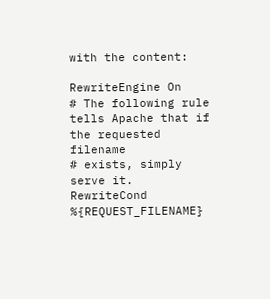with the content:

RewriteEngine On
# The following rule tells Apache that if the requested filename
# exists, simply serve it.
RewriteCond %{REQUEST_FILENAME}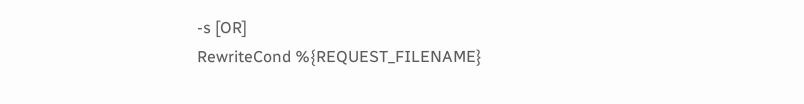-s [OR]
RewriteCond %{REQUEST_FILENAME}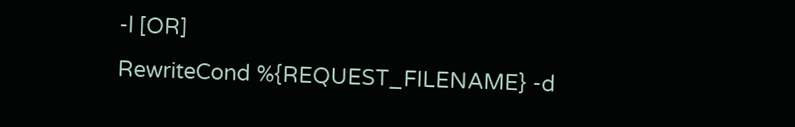-l [OR]
RewriteCond %{REQUEST_FILENAME} -d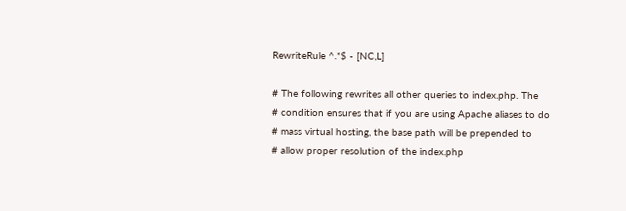RewriteRule ^.*$ - [NC,L]

# The following rewrites all other queries to index.php. The
# condition ensures that if you are using Apache aliases to do
# mass virtual hosting, the base path will be prepended to
# allow proper resolution of the index.php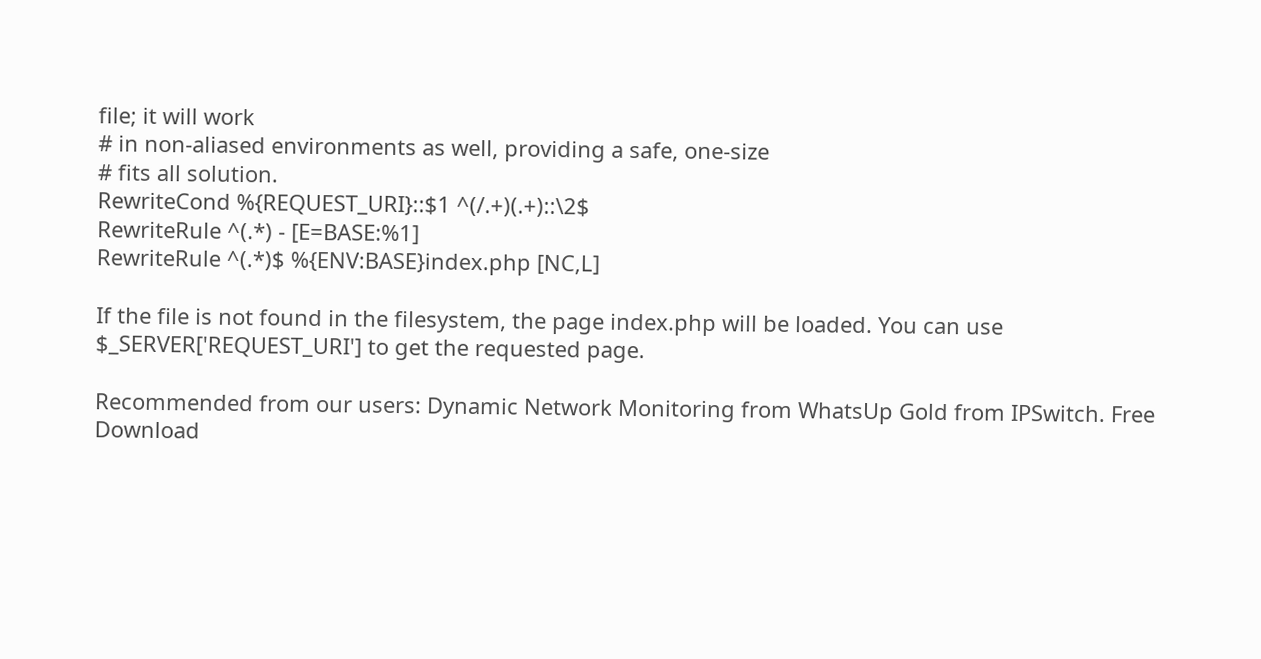file; it will work
# in non-aliased environments as well, providing a safe, one-size
# fits all solution.
RewriteCond %{REQUEST_URI}::$1 ^(/.+)(.+)::\2$
RewriteRule ^(.*) - [E=BASE:%1]
RewriteRule ^(.*)$ %{ENV:BASE}index.php [NC,L]

If the file is not found in the filesystem, the page index.php will be loaded. You can use $_SERVER['REQUEST_URI'] to get the requested page.

Recommended from our users: Dynamic Network Monitoring from WhatsUp Gold from IPSwitch. Free Download